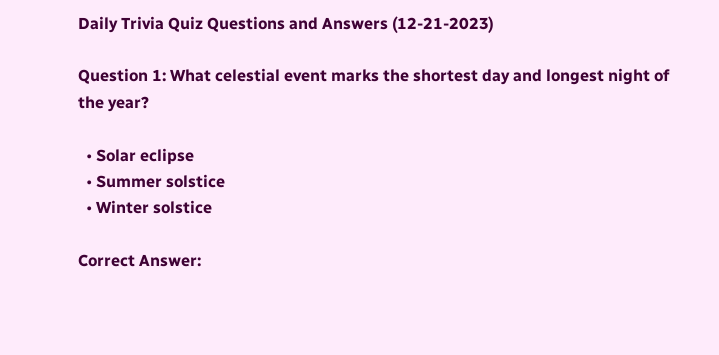Daily Trivia Quiz Questions and Answers (12-21-2023)

Question 1: What celestial event marks the shortest day and longest night of the year?

  • Solar eclipse
  • Summer solstice
  • Winter solstice

Correct Answer: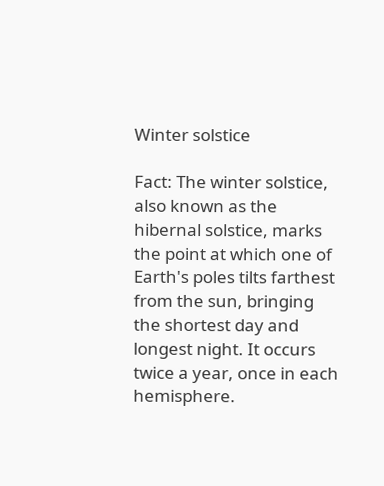Winter solstice

Fact: The winter solstice, also known as the hibernal solstice, marks the point at which one of Earth's poles tilts farthest from the sun, bringing the shortest day and longest night. It occurs twice a year, once in each hemisphere.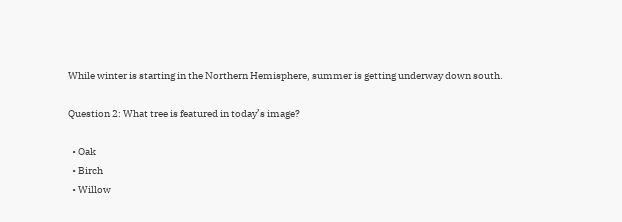While winter is starting in the Northern Hemisphere, summer is getting underway down south.

Question 2: What tree is featured in today’s image?

  • Oak
  • Birch
  • Willow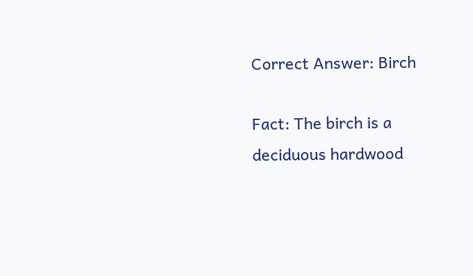Correct Answer: Birch

Fact: The birch is a deciduous hardwood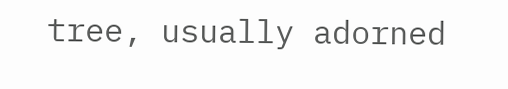tree, usually adorned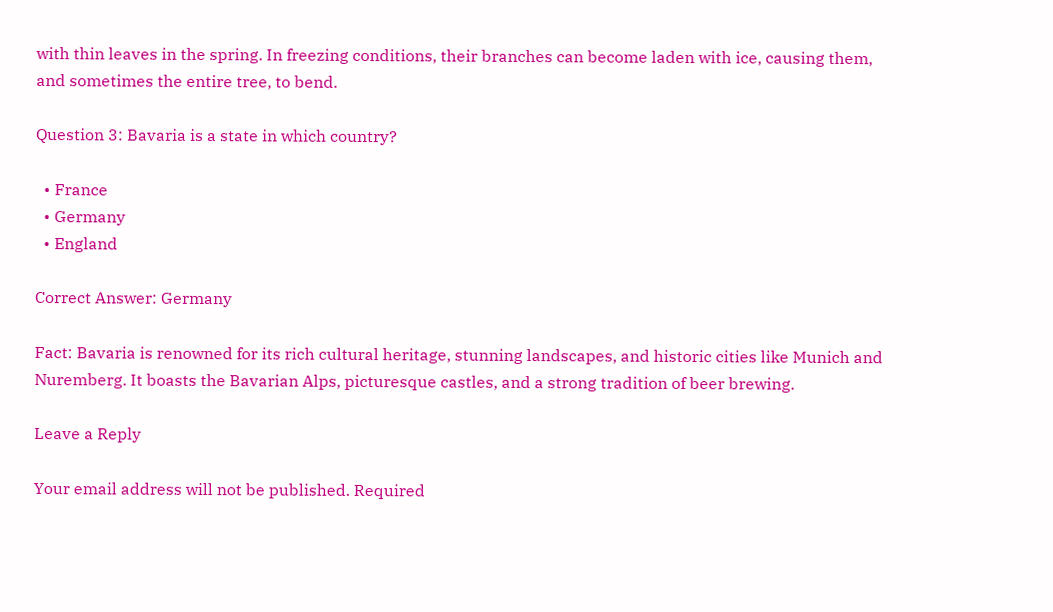with thin leaves in the spring. In freezing conditions, their branches can become laden with ice, causing them, and sometimes the entire tree, to bend.

Question 3: Bavaria is a state in which country?

  • France
  • Germany
  • England

Correct Answer: Germany

Fact: Bavaria is renowned for its rich cultural heritage, stunning landscapes, and historic cities like Munich and Nuremberg. It boasts the Bavarian Alps, picturesque castles, and a strong tradition of beer brewing.

Leave a Reply

Your email address will not be published. Required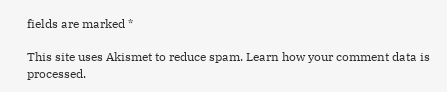fields are marked *

This site uses Akismet to reduce spam. Learn how your comment data is processed.